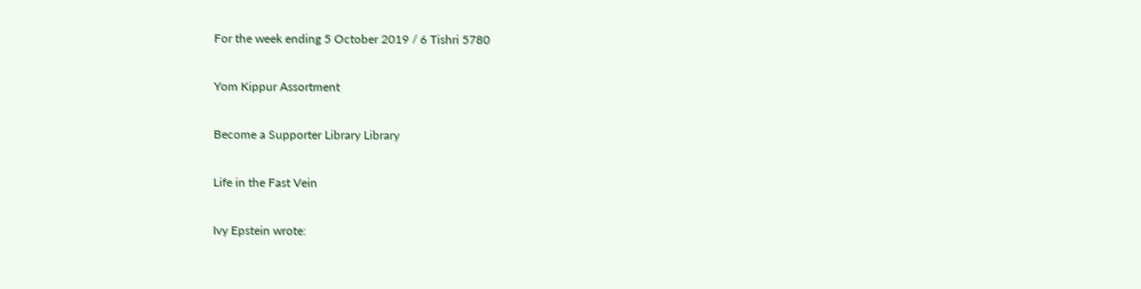For the week ending 5 October 2019 / 6 Tishri 5780

Yom Kippur Assortment

Become a Supporter Library Library

Life in the Fast Vein

Ivy Epstein wrote: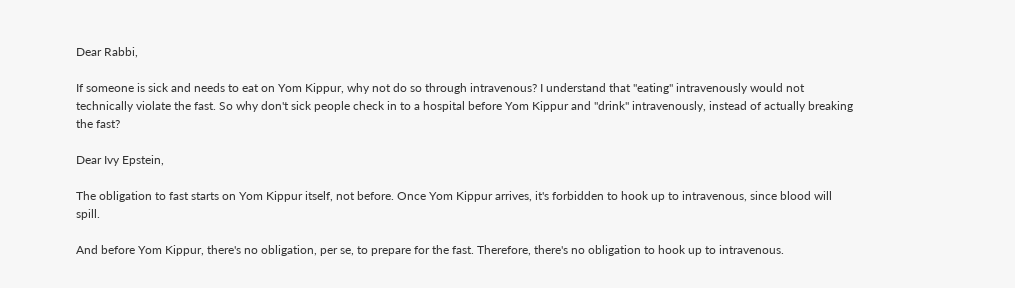Dear Rabbi,

If someone is sick and needs to eat on Yom Kippur, why not do so through intravenous? I understand that "eating" intravenously would not technically violate the fast. So why don't sick people check in to a hospital before Yom Kippur and "drink" intravenously, instead of actually breaking the fast?

Dear Ivy Epstein,

The obligation to fast starts on Yom Kippur itself, not before. Once Yom Kippur arrives, it's forbidden to hook up to intravenous, since blood will spill.

And before Yom Kippur, there's no obligation, per se, to prepare for the fast. Therefore, there's no obligation to hook up to intravenous.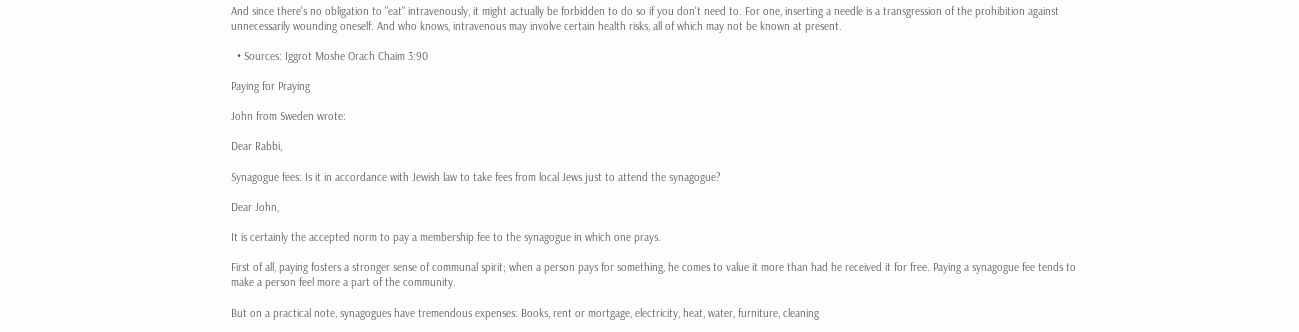And since there's no obligation to "eat" intravenously, it might actually be forbidden to do so if you don't need to. For one, inserting a needle is a transgression of the prohibition against unnecessarily wounding oneself. And who knows, intravenous may involve certain health risks, all of which may not be known at present.

  • Sources: Iggrot Moshe Orach Chaim 3:90

Paying for Praying

John from Sweden wrote:

Dear Rabbi,

Synagogue fees: Is it in accordance with Jewish law to take fees from local Jews just to attend the synagogue?

Dear John,

It is certainly the accepted norm to pay a membership fee to the synagogue in which one prays.

First of all, paying fosters a stronger sense of communal spirit; when a person pays for something, he comes to value it more than had he received it for free. Paying a synagogue fee tends to make a person feel more a part of the community.

But on a practical note, synagogues have tremendous expenses: Books, rent or mortgage, electricity, heat, water, furniture, cleaning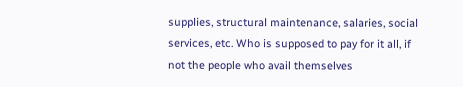supplies, structural maintenance, salaries, social services, etc. Who is supposed to pay for it all, if not the people who avail themselves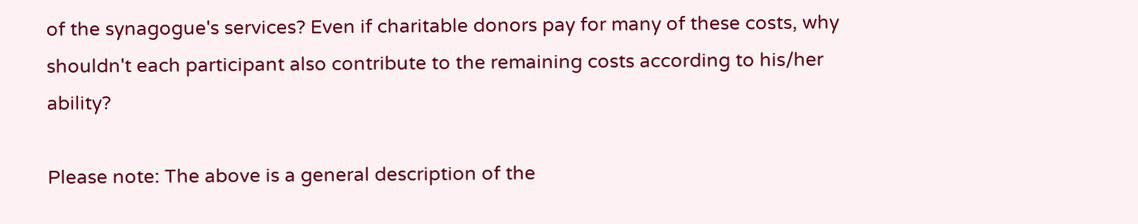of the synagogue's services? Even if charitable donors pay for many of these costs, why shouldn't each participant also contribute to the remaining costs according to his/her ability?

Please note: The above is a general description of the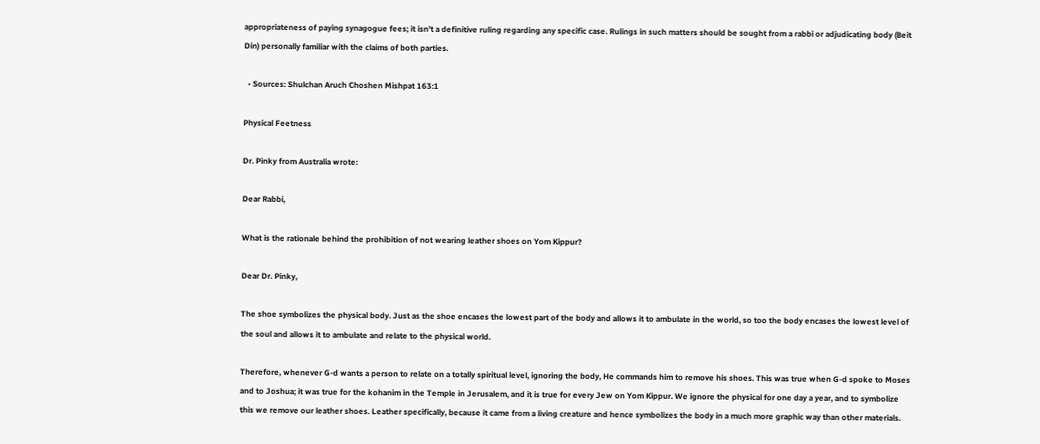appropriateness of paying synagogue fees; it isn't a definitive ruling regarding any specific case. Rulings in such matters should be sought from a rabbi or adjudicating body (Beit Din) personally familiar with the claims of both parties.

  • Sources: Shulchan Aruch Choshen Mishpat 163:1

Physical Feetness

Dr. Pinky from Australia wrote:

Dear Rabbi,

What is the rationale behind the prohibition of not wearing leather shoes on Yom Kippur?

Dear Dr. Pinky,

The shoe symbolizes the physical body. Just as the shoe encases the lowest part of the body and allows it to ambulate in the world, so too the body encases the lowest level of the soul and allows it to ambulate and relate to the physical world.

Therefore, whenever G-d wants a person to relate on a totally spiritual level, ignoring the body, He commands him to remove his shoes. This was true when G-d spoke to Moses and to Joshua; it was true for the kohanim in the Temple in Jerusalem, and it is true for every Jew on Yom Kippur. We ignore the physical for one day a year, and to symbolize this we remove our leather shoes. Leather specifically, because it came from a living creature and hence symbolizes the body in a much more graphic way than other materials.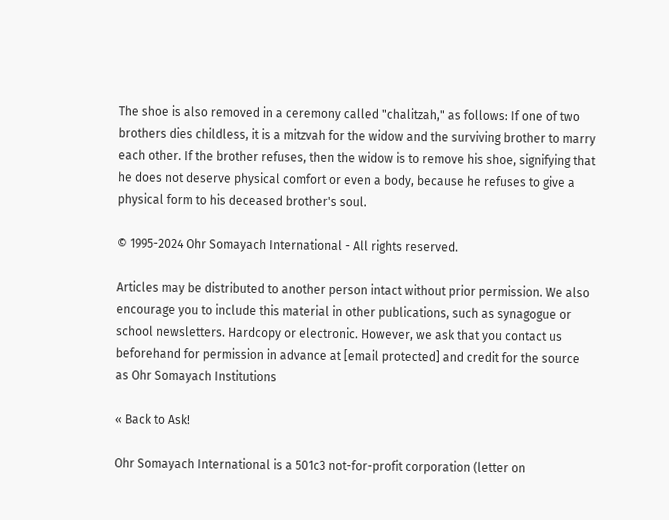The shoe is also removed in a ceremony called "chalitzah," as follows: If one of two brothers dies childless, it is a mitzvah for the widow and the surviving brother to marry each other. If the brother refuses, then the widow is to remove his shoe, signifying that he does not deserve physical comfort or even a body, because he refuses to give a physical form to his deceased brother's soul.

© 1995-2024 Ohr Somayach International - All rights reserved.

Articles may be distributed to another person intact without prior permission. We also encourage you to include this material in other publications, such as synagogue or school newsletters. Hardcopy or electronic. However, we ask that you contact us beforehand for permission in advance at [email protected] and credit for the source as Ohr Somayach Institutions

« Back to Ask!

Ohr Somayach International is a 501c3 not-for-profit corporation (letter on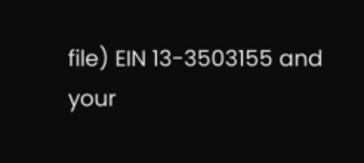file) EIN 13-3503155 and your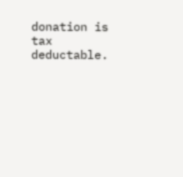donation is tax deductable.